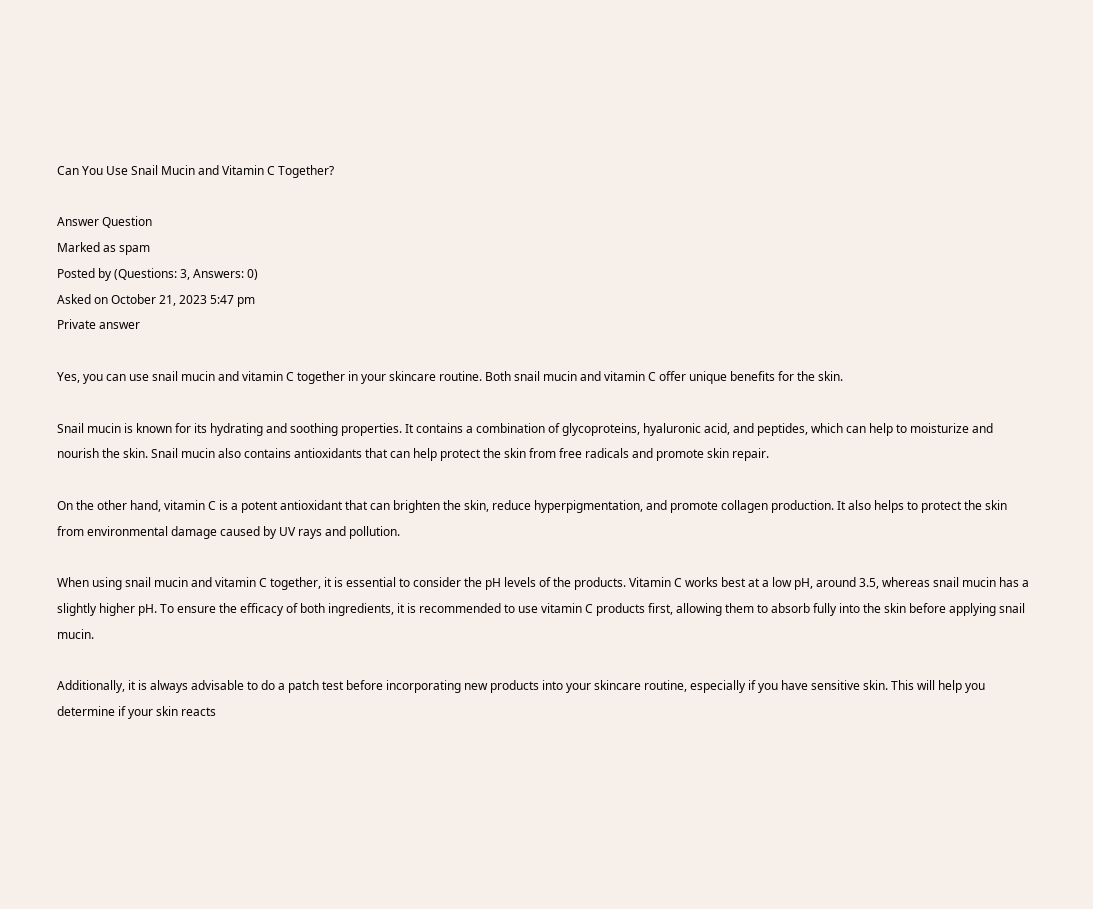Can You Use Snail Mucin and Vitamin C Together?

Answer Question
Marked as spam
Posted by (Questions: 3, Answers: 0)
Asked on October 21, 2023 5:47 pm
Private answer

Yes, you can use snail mucin and vitamin C together in your skincare routine. Both snail mucin and vitamin C offer unique benefits for the skin.

Snail mucin is known for its hydrating and soothing properties. It contains a combination of glycoproteins, hyaluronic acid, and peptides, which can help to moisturize and nourish the skin. Snail mucin also contains antioxidants that can help protect the skin from free radicals and promote skin repair.

On the other hand, vitamin C is a potent antioxidant that can brighten the skin, reduce hyperpigmentation, and promote collagen production. It also helps to protect the skin from environmental damage caused by UV rays and pollution.

When using snail mucin and vitamin C together, it is essential to consider the pH levels of the products. Vitamin C works best at a low pH, around 3.5, whereas snail mucin has a slightly higher pH. To ensure the efficacy of both ingredients, it is recommended to use vitamin C products first, allowing them to absorb fully into the skin before applying snail mucin.

Additionally, it is always advisable to do a patch test before incorporating new products into your skincare routine, especially if you have sensitive skin. This will help you determine if your skin reacts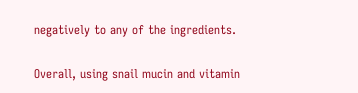negatively to any of the ingredients.

Overall, using snail mucin and vitamin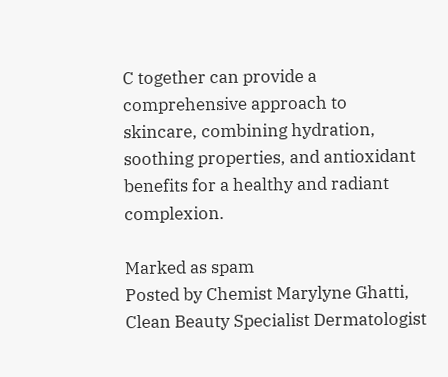C together can provide a comprehensive approach to skincare, combining hydration, soothing properties, and antioxidant benefits for a healthy and radiant complexion.

Marked as spam
Posted by Chemist Marylyne Ghatti, Clean Beauty Specialist Dermatologist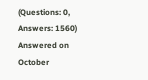(Questions: 0, Answers: 1560)
Answered on October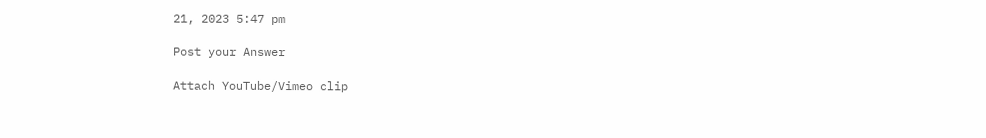21, 2023 5:47 pm

Post your Answer

Attach YouTube/Vimeo clip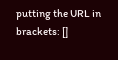putting the URL in brackets: []